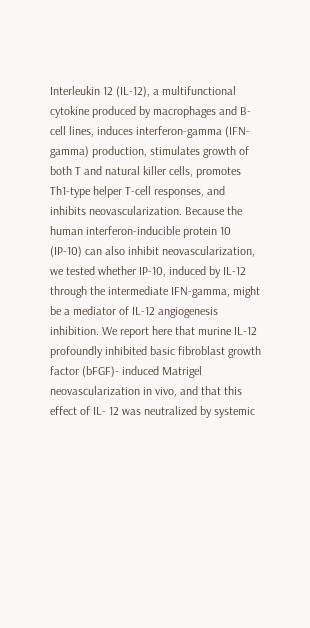Interleukin 12 (IL-12), a multifunctional cytokine produced by macrophages and B-cell lines, induces interferon-gamma (IFN-gamma) production, stimulates growth of both T and natural killer cells, promotes Th1-type helper T-cell responses, and inhibits neovascularization. Because the human interferon-inducible protein 10 (IP-10) can also inhibit neovascularization, we tested whether IP-10, induced by IL-12 through the intermediate IFN-gamma, might be a mediator of IL-12 angiogenesis inhibition. We report here that murine IL-12 profoundly inhibited basic fibroblast growth factor (bFGF)- induced Matrigel neovascularization in vivo, and that this effect of IL- 12 was neutralized by systemic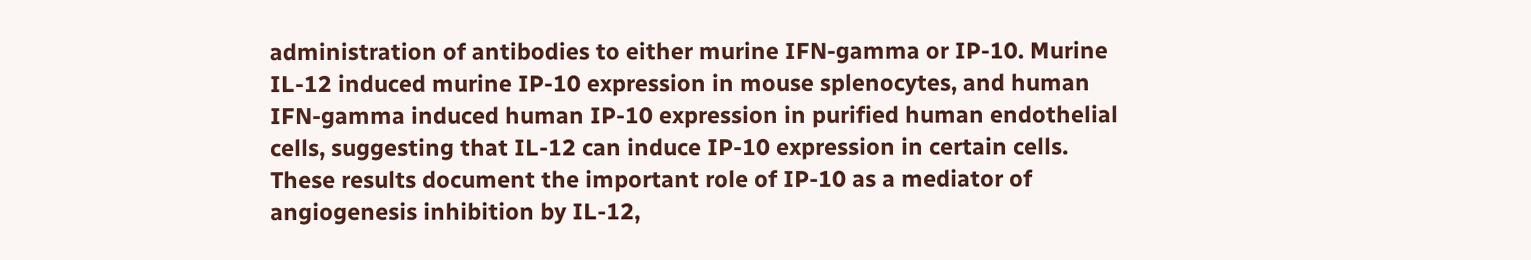administration of antibodies to either murine IFN-gamma or IP-10. Murine IL-12 induced murine IP-10 expression in mouse splenocytes, and human IFN-gamma induced human IP-10 expression in purified human endothelial cells, suggesting that IL-12 can induce IP-10 expression in certain cells. These results document the important role of IP-10 as a mediator of angiogenesis inhibition by IL-12,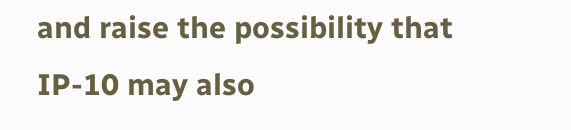and raise the possibility that IP-10 may also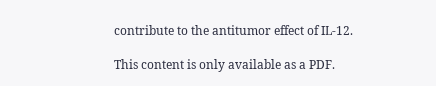contribute to the antitumor effect of IL-12.

This content is only available as a PDF.